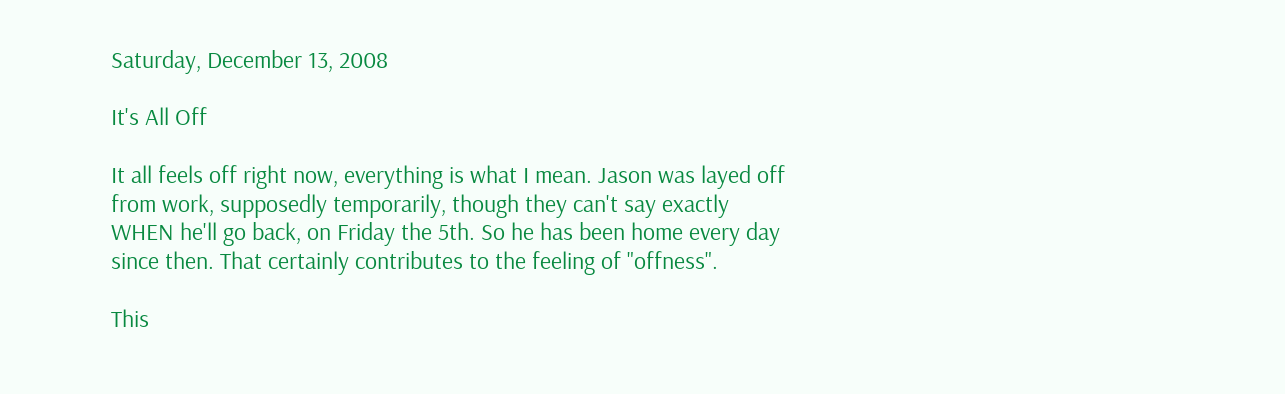Saturday, December 13, 2008

It's All Off

It all feels off right now, everything is what I mean. Jason was layed off from work, supposedly temporarily, though they can't say exactly WHEN he'll go back, on Friday the 5th. So he has been home every day since then. That certainly contributes to the feeling of "offness".

This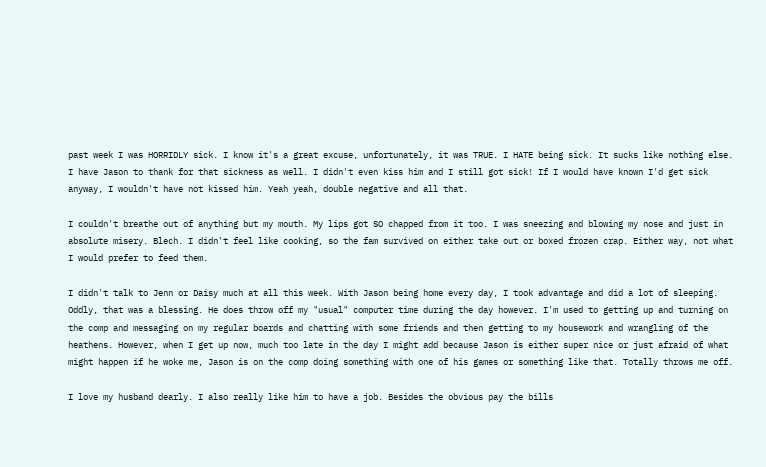past week I was HORRIDLY sick. I know it's a great excuse, unfortunately, it was TRUE. I HATE being sick. It sucks like nothing else. I have Jason to thank for that sickness as well. I didn't even kiss him and I still got sick! If I would have known I'd get sick anyway, I wouldn't have not kissed him. Yeah yeah, double negative and all that.

I couldn't breathe out of anything but my mouth. My lips got SO chapped from it too. I was sneezing and blowing my nose and just in absolute misery. Blech. I didn't feel like cooking, so the fam survived on either take out or boxed frozen crap. Either way, not what I would prefer to feed them.

I didn't talk to Jenn or Daisy much at all this week. With Jason being home every day, I took advantage and did a lot of sleeping. Oddly, that was a blessing. He does throw off my "usual" computer time during the day however. I'm used to getting up and turning on the comp and messaging on my regular boards and chatting with some friends and then getting to my housework and wrangling of the heathens. However, when I get up now, much too late in the day I might add because Jason is either super nice or just afraid of what might happen if he woke me, Jason is on the comp doing something with one of his games or something like that. Totally throws me off.

I love my husband dearly. I also really like him to have a job. Besides the obvious pay the bills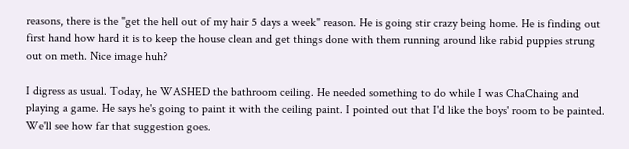reasons, there is the "get the hell out of my hair 5 days a week" reason. He is going stir crazy being home. He is finding out first hand how hard it is to keep the house clean and get things done with them running around like rabid puppies strung out on meth. Nice image huh?

I digress as usual. Today, he WASHED the bathroom ceiling. He needed something to do while I was ChaChaing and playing a game. He says he's going to paint it with the ceiling paint. I pointed out that I'd like the boys' room to be painted. We'll see how far that suggestion goes.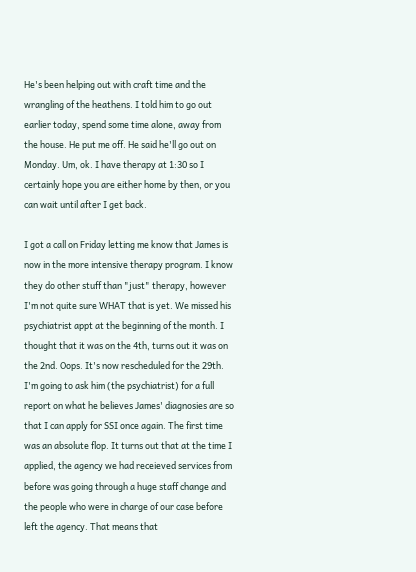He's been helping out with craft time and the wrangling of the heathens. I told him to go out earlier today, spend some time alone, away from the house. He put me off. He said he'll go out on Monday. Um, ok. I have therapy at 1:30 so I certainly hope you are either home by then, or you can wait until after I get back.

I got a call on Friday letting me know that James is now in the more intensive therapy program. I know they do other stuff than "just" therapy, however I'm not quite sure WHAT that is yet. We missed his psychiatrist appt at the beginning of the month. I thought that it was on the 4th, turns out it was on the 2nd. Oops. It's now rescheduled for the 29th. I'm going to ask him (the psychiatrist) for a full report on what he believes James' diagnosies are so that I can apply for SSI once again. The first time was an absolute flop. It turns out that at the time I applied, the agency we had receieved services from before was going through a huge staff change and the people who were in charge of our case before left the agency. That means that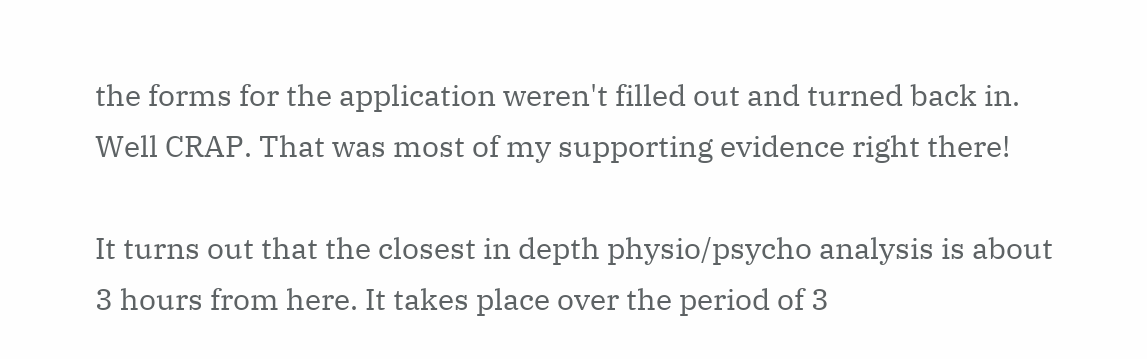the forms for the application weren't filled out and turned back in. Well CRAP. That was most of my supporting evidence right there!

It turns out that the closest in depth physio/psycho analysis is about 3 hours from here. It takes place over the period of 3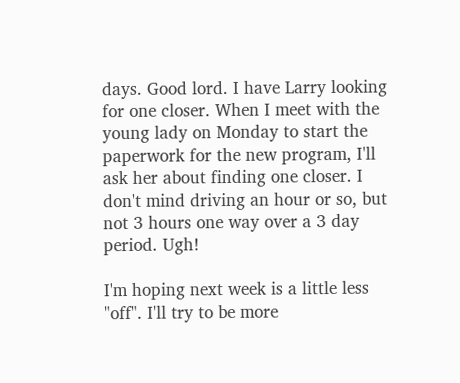days. Good lord. I have Larry looking for one closer. When I meet with the young lady on Monday to start the paperwork for the new program, I'll ask her about finding one closer. I don't mind driving an hour or so, but not 3 hours one way over a 3 day period. Ugh!

I'm hoping next week is a little less "off". I'll try to be more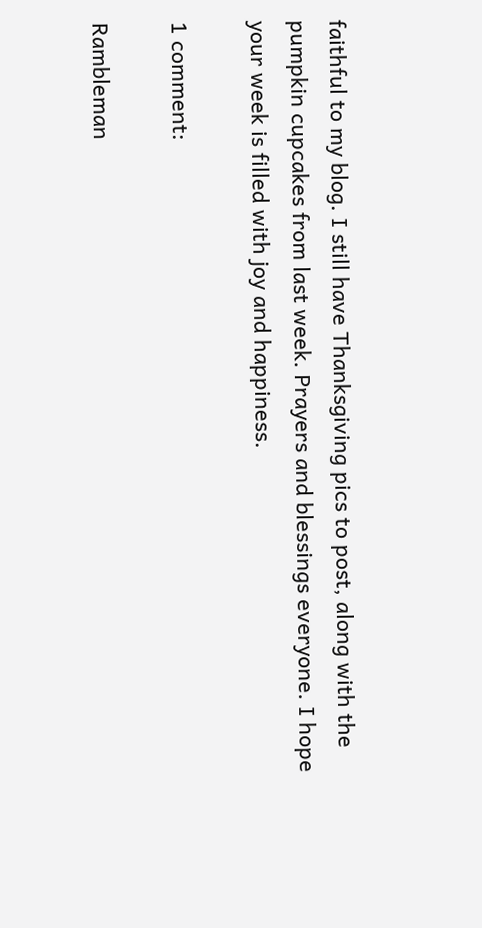faithful to my blog. I still have Thanksgiving pics to post, along with the pumpkin cupcakes from last week. Prayers and blessings everyone. I hope your week is filled with joy and happiness.

1 comment:

Rambleman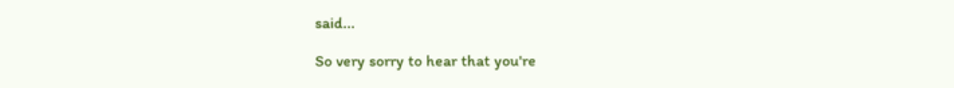said...

So very sorry to hear that you're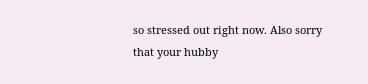so stressed out right now. Also sorry that your hubby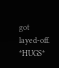got layed-off. *HUGS*